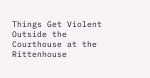Things Get Violent Outside the Courthouse at the Rittenhouse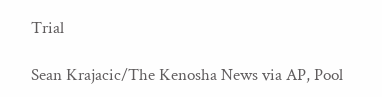Trial

Sean Krajacic/The Kenosha News via AP, Pool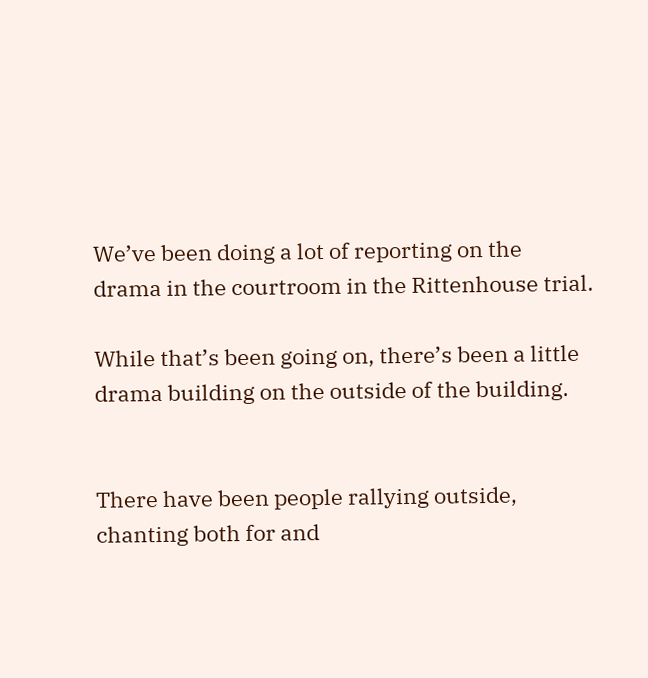We’ve been doing a lot of reporting on the drama in the courtroom in the Rittenhouse trial.

While that’s been going on, there’s been a little drama building on the outside of the building.


There have been people rallying outside, chanting both for and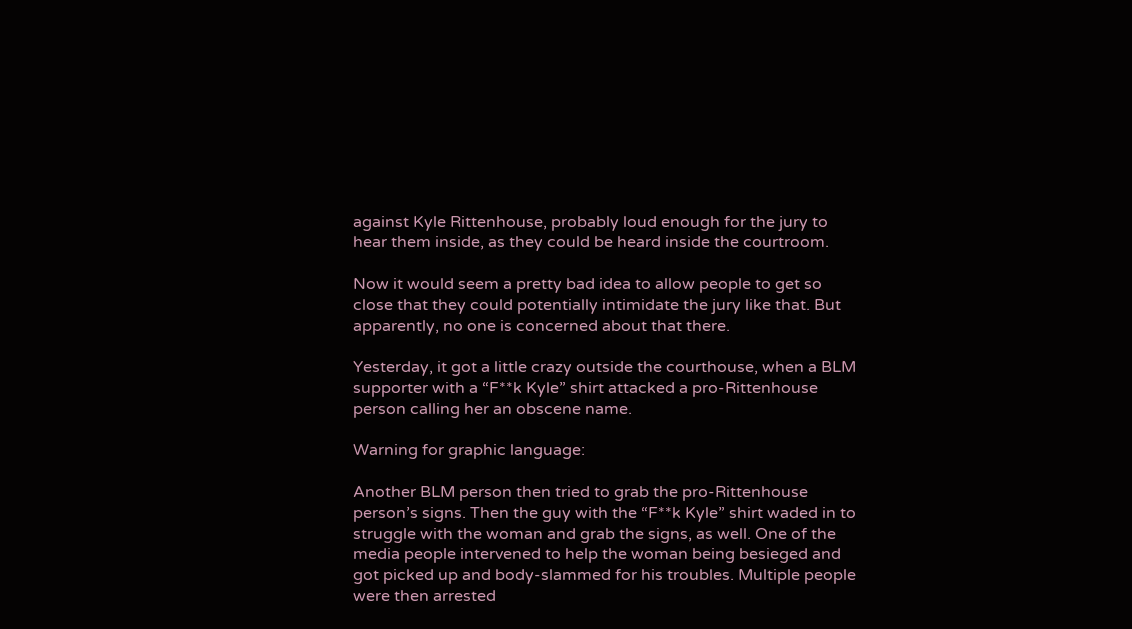against Kyle Rittenhouse, probably loud enough for the jury to hear them inside, as they could be heard inside the courtroom.

Now it would seem a pretty bad idea to allow people to get so close that they could potentially intimidate the jury like that. But apparently, no one is concerned about that there.

Yesterday, it got a little crazy outside the courthouse, when a BLM supporter with a “F**k Kyle” shirt attacked a pro-Rittenhouse person calling her an obscene name.

Warning for graphic language:

Another BLM person then tried to grab the pro-Rittenhouse person’s signs. Then the guy with the “F**k Kyle” shirt waded in to struggle with the woman and grab the signs, as well. One of the media people intervened to help the woman being besieged and got picked up and body-slammed for his troubles. Multiple people were then arrested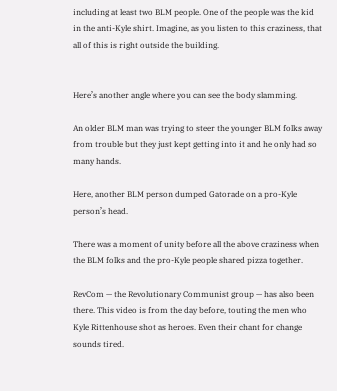including at least two BLM people. One of the people was the kid in the anti-Kyle shirt. Imagine, as you listen to this craziness, that all of this is right outside the building.


Here’s another angle where you can see the body slamming.

An older BLM man was trying to steer the younger BLM folks away from trouble but they just kept getting into it and he only had so many hands.

Here, another BLM person dumped Gatorade on a pro-Kyle person’s head.

There was a moment of unity before all the above craziness when the BLM folks and the pro-Kyle people shared pizza together.

RevCom — the Revolutionary Communist group — has also been there. This video is from the day before, touting the men who Kyle Rittenhouse shot as heroes. Even their chant for change sounds tired.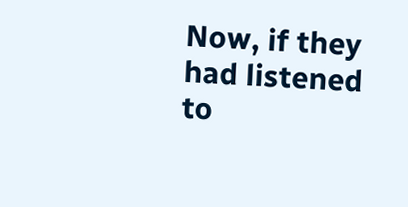Now, if they had listened to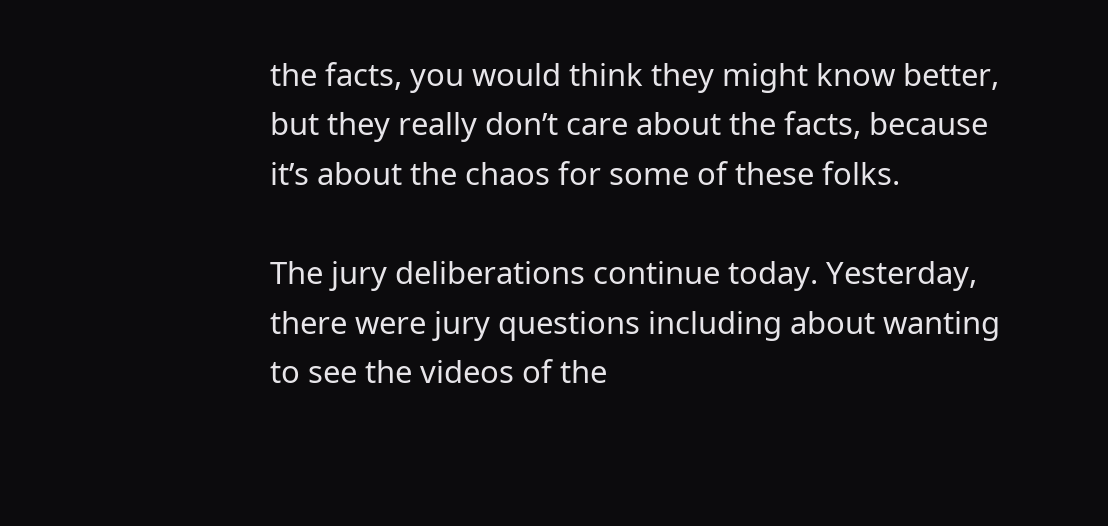the facts, you would think they might know better, but they really don’t care about the facts, because it’s about the chaos for some of these folks.

The jury deliberations continue today. Yesterday, there were jury questions including about wanting to see the videos of the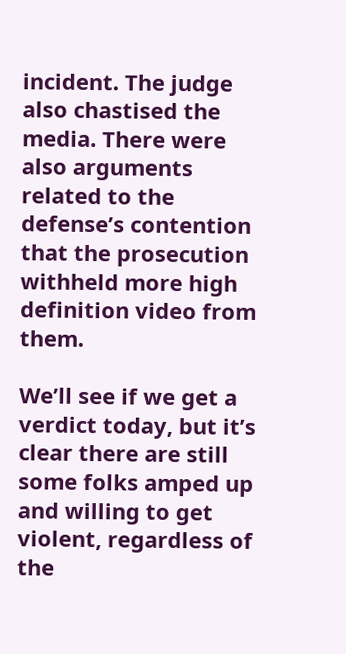incident. The judge also chastised the media. There were also arguments related to the defense’s contention that the prosecution withheld more high definition video from them.

We’ll see if we get a verdict today, but it’s clear there are still some folks amped up and willing to get violent, regardless of the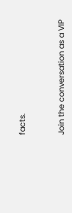facts.


Join the conversation as a VIP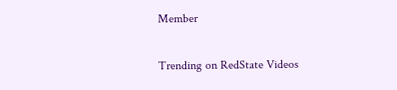Member

Trending on RedState Videos